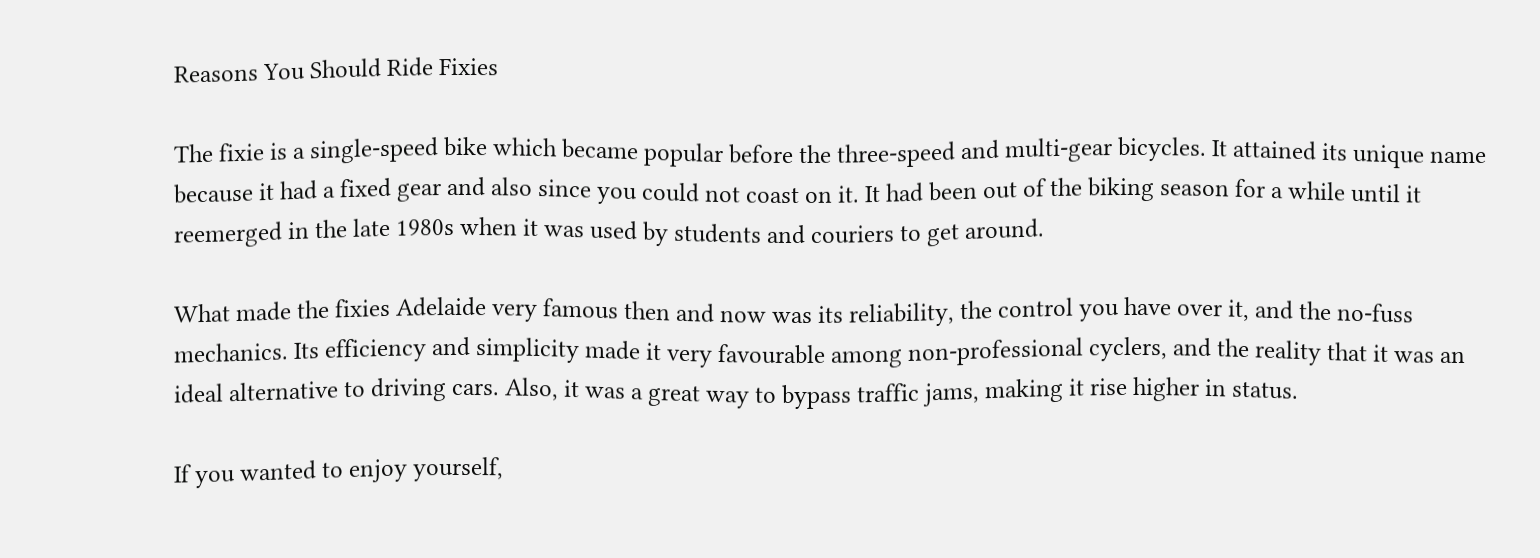Reasons You Should Ride Fixies

The fixie is a single-speed bike which became popular before the three-speed and multi-gear bicycles. It attained its unique name because it had a fixed gear and also since you could not coast on it. It had been out of the biking season for a while until it reemerged in the late 1980s when it was used by students and couriers to get around.

What made the fixies Adelaide very famous then and now was its reliability, the control you have over it, and the no-fuss mechanics. Its efficiency and simplicity made it very favourable among non-professional cyclers, and the reality that it was an ideal alternative to driving cars. Also, it was a great way to bypass traffic jams, making it rise higher in status.

If you wanted to enjoy yourself,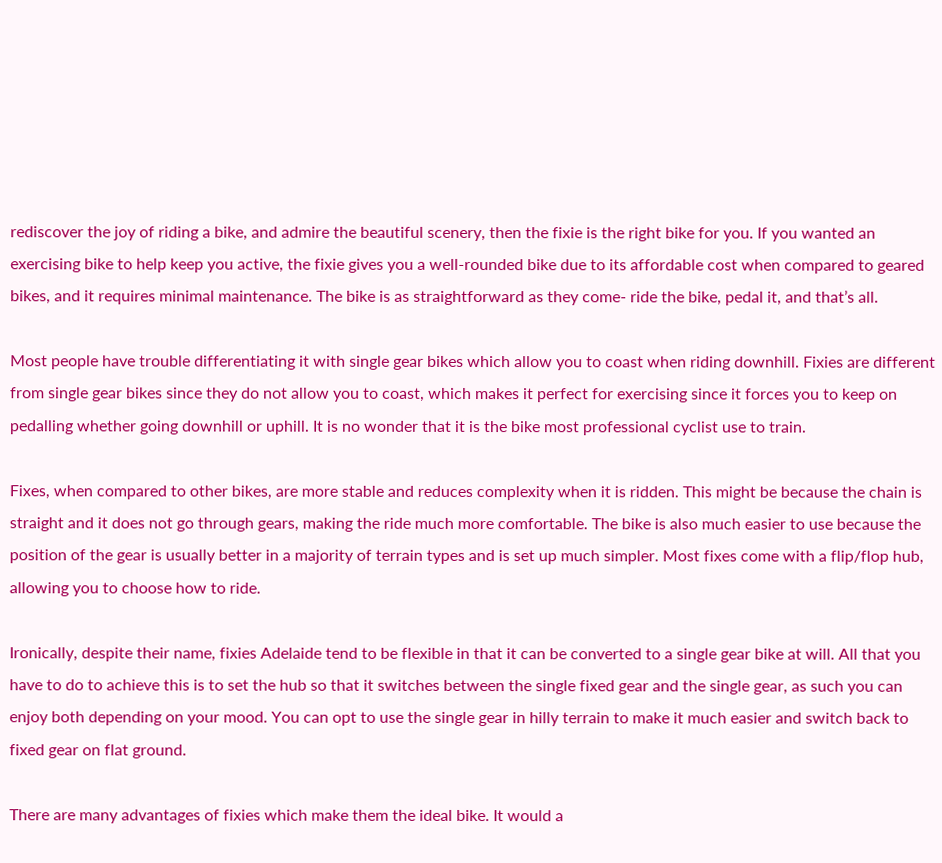rediscover the joy of riding a bike, and admire the beautiful scenery, then the fixie is the right bike for you. If you wanted an exercising bike to help keep you active, the fixie gives you a well-rounded bike due to its affordable cost when compared to geared bikes, and it requires minimal maintenance. The bike is as straightforward as they come- ride the bike, pedal it, and that’s all.

Most people have trouble differentiating it with single gear bikes which allow you to coast when riding downhill. Fixies are different from single gear bikes since they do not allow you to coast, which makes it perfect for exercising since it forces you to keep on pedalling whether going downhill or uphill. It is no wonder that it is the bike most professional cyclist use to train.

Fixes, when compared to other bikes, are more stable and reduces complexity when it is ridden. This might be because the chain is straight and it does not go through gears, making the ride much more comfortable. The bike is also much easier to use because the position of the gear is usually better in a majority of terrain types and is set up much simpler. Most fixes come with a flip/flop hub, allowing you to choose how to ride.

Ironically, despite their name, fixies Adelaide tend to be flexible in that it can be converted to a single gear bike at will. All that you have to do to achieve this is to set the hub so that it switches between the single fixed gear and the single gear, as such you can enjoy both depending on your mood. You can opt to use the single gear in hilly terrain to make it much easier and switch back to fixed gear on flat ground.

There are many advantages of fixies which make them the ideal bike. It would a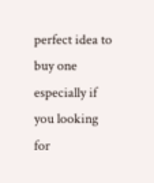perfect idea to buy one especially if you looking for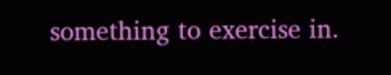something to exercise in.